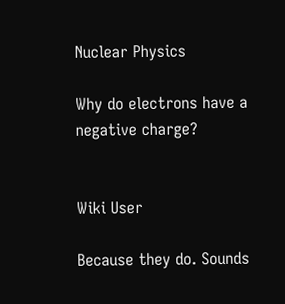Nuclear Physics

Why do electrons have a negative charge?


Wiki User

Because they do. Sounds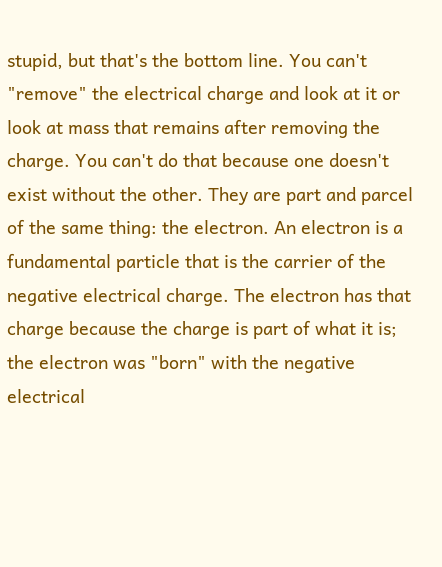stupid, but that's the bottom line. You can't "remove" the electrical charge and look at it or look at mass that remains after removing the charge. You can't do that because one doesn't exist without the other. They are part and parcel of the same thing: the electron. An electron is a fundamental particle that is the carrier of the negative electrical charge. The electron has that charge because the charge is part of what it is; the electron was "born" with the negative electrical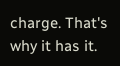charge. That's why it has it.